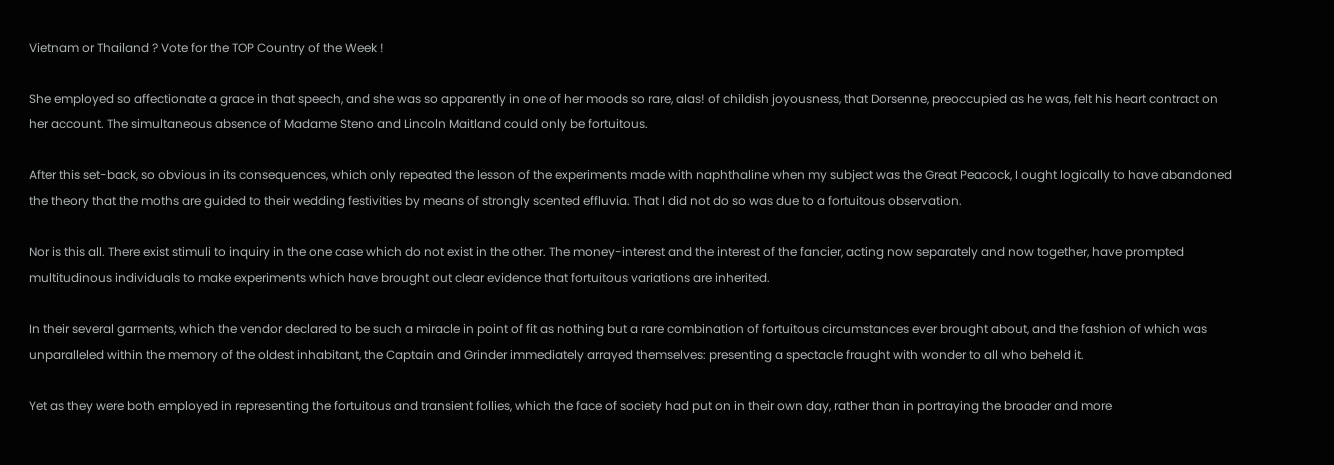Vietnam or Thailand ? Vote for the TOP Country of the Week !

She employed so affectionate a grace in that speech, and she was so apparently in one of her moods so rare, alas! of childish joyousness, that Dorsenne, preoccupied as he was, felt his heart contract on her account. The simultaneous absence of Madame Steno and Lincoln Maitland could only be fortuitous.

After this set-back, so obvious in its consequences, which only repeated the lesson of the experiments made with naphthaline when my subject was the Great Peacock, I ought logically to have abandoned the theory that the moths are guided to their wedding festivities by means of strongly scented effluvia. That I did not do so was due to a fortuitous observation.

Nor is this all. There exist stimuli to inquiry in the one case which do not exist in the other. The money-interest and the interest of the fancier, acting now separately and now together, have prompted multitudinous individuals to make experiments which have brought out clear evidence that fortuitous variations are inherited.

In their several garments, which the vendor declared to be such a miracle in point of fit as nothing but a rare combination of fortuitous circumstances ever brought about, and the fashion of which was unparalleled within the memory of the oldest inhabitant, the Captain and Grinder immediately arrayed themselves: presenting a spectacle fraught with wonder to all who beheld it.

Yet as they were both employed in representing the fortuitous and transient follies, which the face of society had put on in their own day, rather than in portraying the broader and more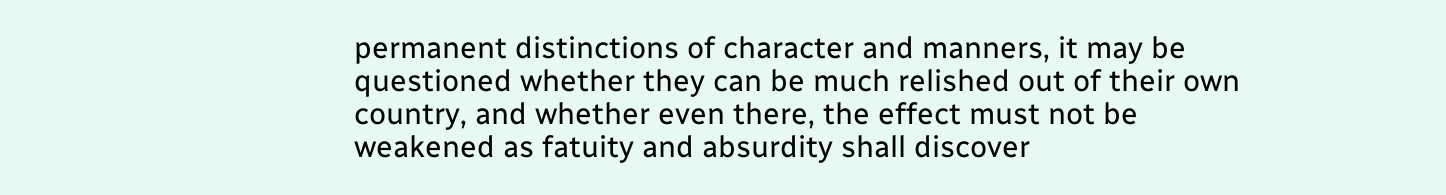permanent distinctions of character and manners, it may be questioned whether they can be much relished out of their own country, and whether even there, the effect must not be weakened as fatuity and absurdity shall discover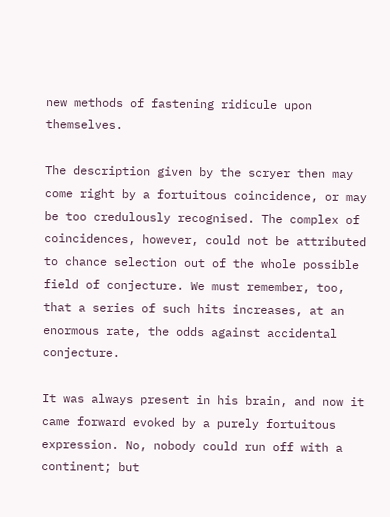new methods of fastening ridicule upon themselves.

The description given by the scryer then may come right by a fortuitous coincidence, or may be too credulously recognised. The complex of coincidences, however, could not be attributed to chance selection out of the whole possible field of conjecture. We must remember, too, that a series of such hits increases, at an enormous rate, the odds against accidental conjecture.

It was always present in his brain, and now it came forward evoked by a purely fortuitous expression. No, nobody could run off with a continent; but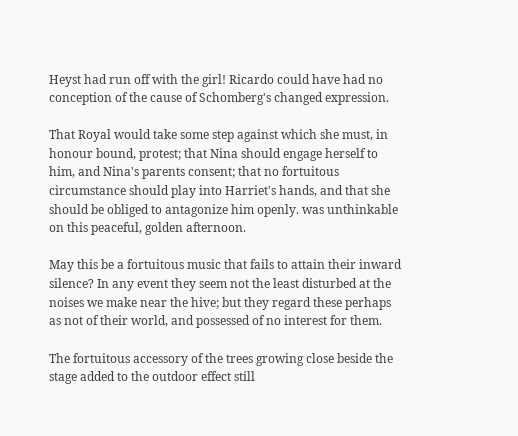Heyst had run off with the girl! Ricardo could have had no conception of the cause of Schomberg's changed expression.

That Royal would take some step against which she must, in honour bound, protest; that Nina should engage herself to him, and Nina's parents consent; that no fortuitous circumstance should play into Harriet's hands, and that she should be obliged to antagonize him openly. was unthinkable on this peaceful, golden afternoon.

May this be a fortuitous music that fails to attain their inward silence? In any event they seem not the least disturbed at the noises we make near the hive; but they regard these perhaps as not of their world, and possessed of no interest for them.

The fortuitous accessory of the trees growing close beside the stage added to the outdoor effect still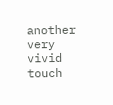another very vivid touch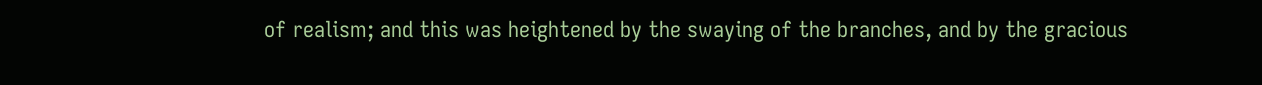of realism; and this was heightened by the swaying of the branches, and by the gracious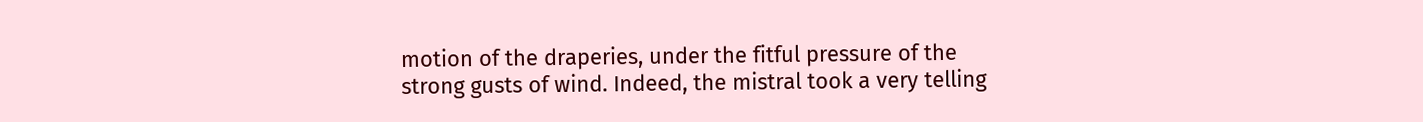motion of the draperies, under the fitful pressure of the strong gusts of wind. Indeed, the mistral took a very telling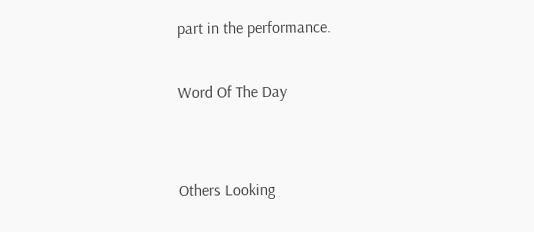part in the performance.

Word Of The Day


Others Looking